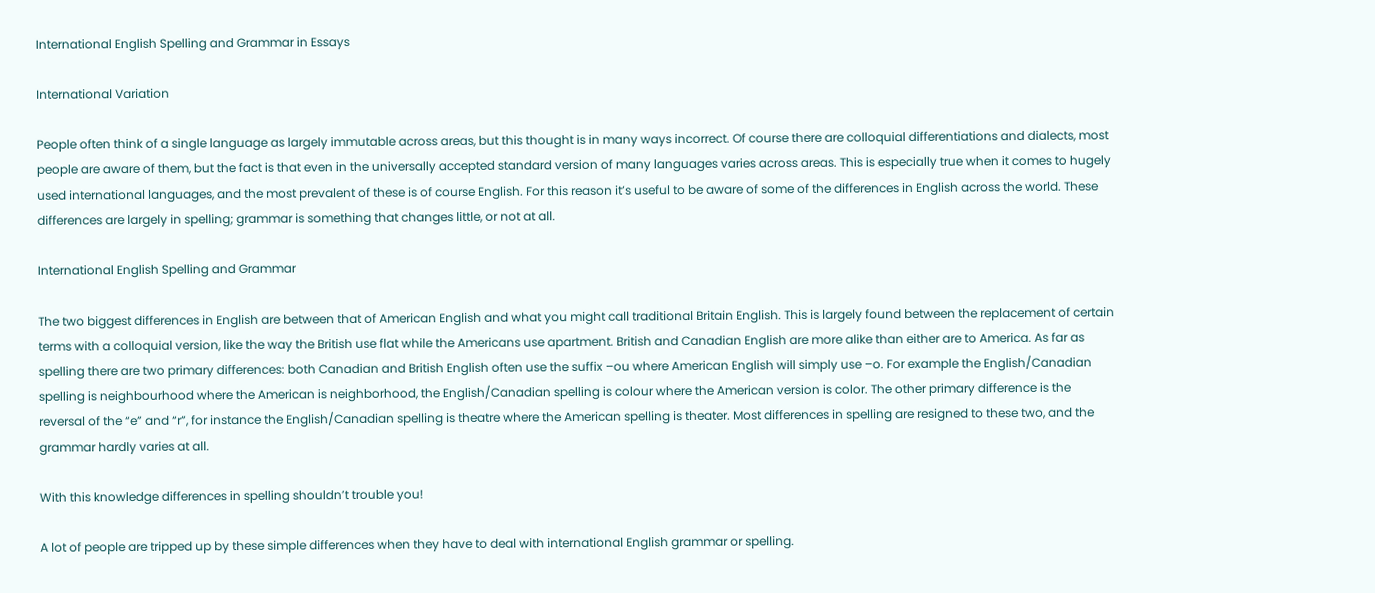International English Spelling and Grammar in Essays

International Variation

People often think of a single language as largely immutable across areas, but this thought is in many ways incorrect. Of course there are colloquial differentiations and dialects, most people are aware of them, but the fact is that even in the universally accepted standard version of many languages varies across areas. This is especially true when it comes to hugely used international languages, and the most prevalent of these is of course English. For this reason it’s useful to be aware of some of the differences in English across the world. These differences are largely in spelling; grammar is something that changes little, or not at all.

International English Spelling and Grammar

The two biggest differences in English are between that of American English and what you might call traditional Britain English. This is largely found between the replacement of certain terms with a colloquial version, like the way the British use flat while the Americans use apartment. British and Canadian English are more alike than either are to America. As far as spelling there are two primary differences: both Canadian and British English often use the suffix –ou where American English will simply use –o. For example the English/Canadian spelling is neighbourhood where the American is neighborhood, the English/Canadian spelling is colour where the American version is color. The other primary difference is the reversal of the “e” and “r”, for instance the English/Canadian spelling is theatre where the American spelling is theater. Most differences in spelling are resigned to these two, and the grammar hardly varies at all.

With this knowledge differences in spelling shouldn’t trouble you!

A lot of people are tripped up by these simple differences when they have to deal with international English grammar or spelling.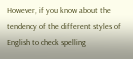However, if you know about the tendency of the different styles of English to check spelling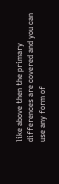like above then the primary differences are covered and you can use any form of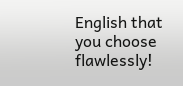English that you choose flawlessly!